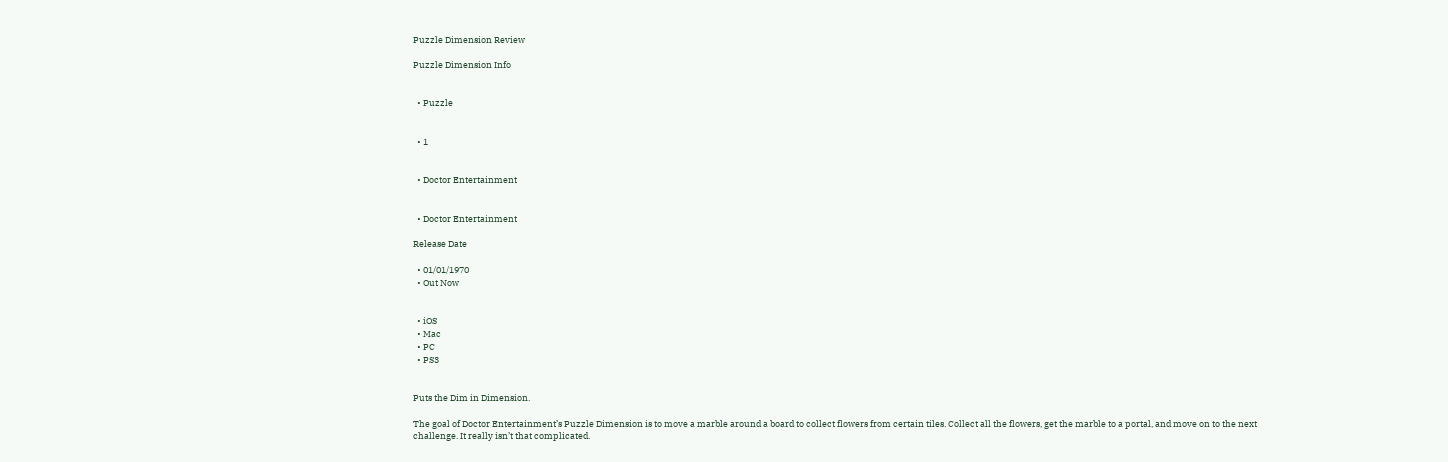Puzzle Dimension Review

Puzzle Dimension Info


  • Puzzle


  • 1


  • Doctor Entertainment


  • Doctor Entertainment

Release Date

  • 01/01/1970
  • Out Now


  • iOS
  • Mac
  • PC
  • PS3


Puts the Dim in Dimension.

The goal of Doctor Entertainment’s Puzzle Dimension is to move a marble around a board to collect flowers from certain tiles. Collect all the flowers, get the marble to a portal, and move on to the next challenge. It really isn’t that complicated.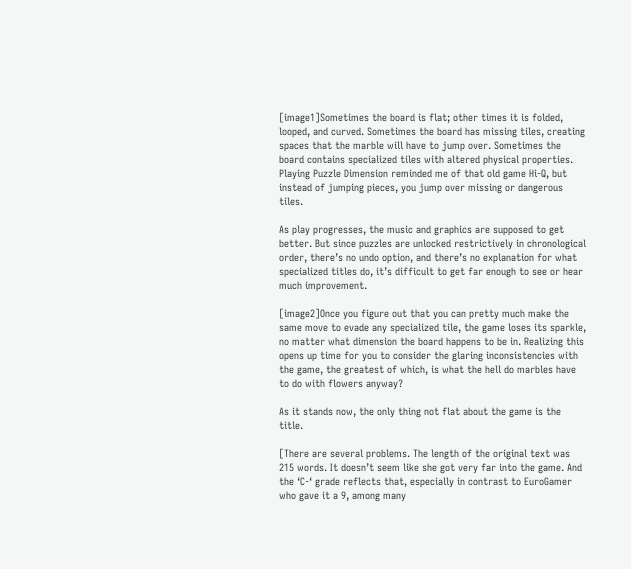[image1]Sometimes the board is flat; other times it is folded, looped, and curved. Sometimes the board has missing tiles, creating spaces that the marble will have to jump over. Sometimes the board contains specialized tiles with altered physical properties. Playing Puzzle Dimension reminded me of that old game Hi-Q, but instead of jumping pieces, you jump over missing or dangerous tiles.

As play progresses, the music and graphics are supposed to get better. But since puzzles are unlocked restrictively in chronological order, there’s no undo option, and there’s no explanation for what specialized titles do, it’s difficult to get far enough to see or hear much improvement.

[image2]Once you figure out that you can pretty much make the same move to evade any specialized tile, the game loses its sparkle, no matter what dimension the board happens to be in. Realizing this opens up time for you to consider the glaring inconsistencies with the game, the greatest of which, is what the hell do marbles have to do with flowers anyway?

As it stands now, the only thing not flat about the game is the title.

[There are several problems. The length of the original text was 215 words. It doesn’t seem like she got very far into the game. And the ‘C-‘ grade reflects that, especially in contrast to EuroGamer who gave it a 9, among many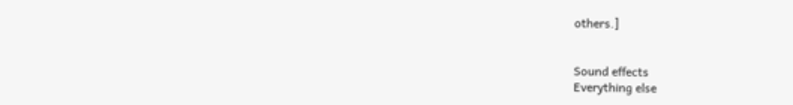others.]


Sound effects
Everything else